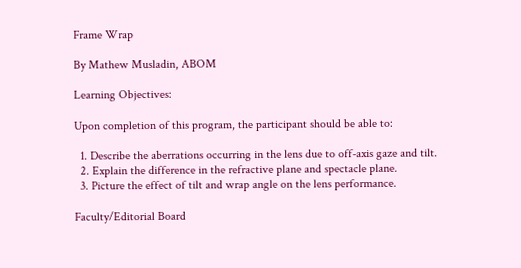Frame Wrap

By Mathew Musladin, ABOM

Learning Objectives:

Upon completion of this program, the participant should be able to:

  1. Describe the aberrations occurring in the lens due to off-axis gaze and tilt.
  2. Explain the difference in the refractive plane and spectacle plane.
  3. Picture the effect of tilt and wrap angle on the lens performance.

Faculty/Editorial Board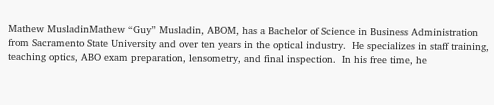Mathew MusladinMathew “Guy” Musladin, ABOM, has a Bachelor of Science in Business Administration from Sacramento State University and over ten years in the optical industry.  He specializes in staff training, teaching optics, ABO exam preparation, lensometry, and final inspection.  In his free time, he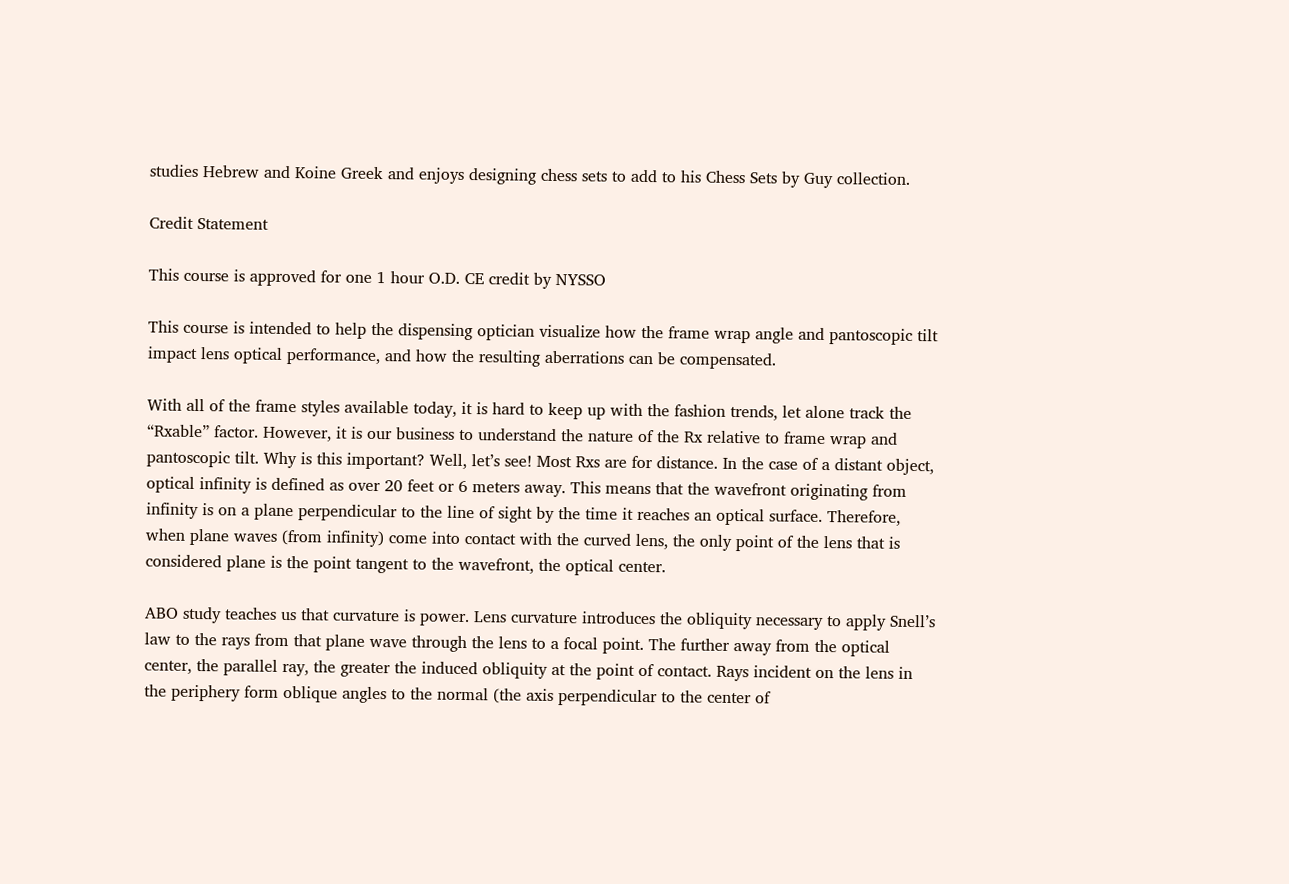studies Hebrew and Koine Greek and enjoys designing chess sets to add to his Chess Sets by Guy collection.

Credit Statement

This course is approved for one 1 hour O.D. CE credit by NYSSO

This course is intended to help the dispensing optician visualize how the frame wrap angle and pantoscopic tilt impact lens optical performance, and how the resulting aberrations can be compensated.

With all of the frame styles available today, it is hard to keep up with the fashion trends, let alone track the “Rxable” factor. However, it is our business to understand the nature of the Rx relative to frame wrap and pantoscopic tilt. Why is this important? Well, let’s see! Most Rxs are for distance. In the case of a distant object, optical infinity is defined as over 20 feet or 6 meters away. This means that the wavefront originating from infinity is on a plane perpendicular to the line of sight by the time it reaches an optical surface. Therefore, when plane waves (from infinity) come into contact with the curved lens, the only point of the lens that is considered plane is the point tangent to the wavefront, the optical center.

ABO study teaches us that curvature is power. Lens curvature introduces the obliquity necessary to apply Snell’s law to the rays from that plane wave through the lens to a focal point. The further away from the optical center, the parallel ray, the greater the induced obliquity at the point of contact. Rays incident on the lens in the periphery form oblique angles to the normal (the axis perpendicular to the center of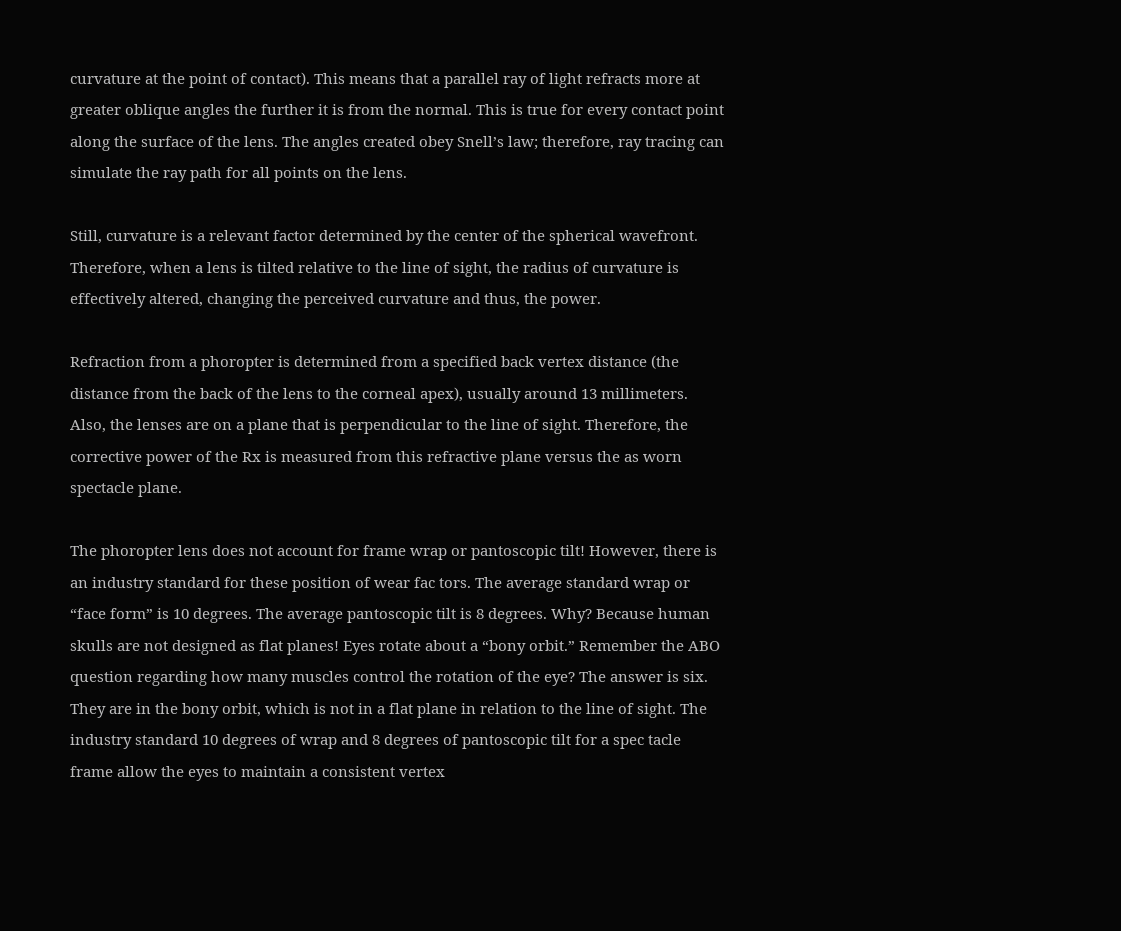curvature at the point of contact). This means that a parallel ray of light refracts more at greater oblique angles the further it is from the normal. This is true for every contact point along the surface of the lens. The angles created obey Snell’s law; therefore, ray tracing can simulate the ray path for all points on the lens.

Still, curvature is a relevant factor determined by the center of the spherical wavefront. Therefore, when a lens is tilted relative to the line of sight, the radius of curvature is effectively altered, changing the perceived curvature and thus, the power.

Refraction from a phoropter is determined from a specified back vertex distance (the distance from the back of the lens to the corneal apex), usually around 13 millimeters. Also, the lenses are on a plane that is perpendicular to the line of sight. Therefore, the corrective power of the Rx is measured from this refractive plane versus the as worn spectacle plane.

The phoropter lens does not account for frame wrap or pantoscopic tilt! However, there is an industry standard for these position of wear fac tors. The average standard wrap or “face form” is 10 degrees. The average pantoscopic tilt is 8 degrees. Why? Because human skulls are not designed as flat planes! Eyes rotate about a “bony orbit.” Remember the ABO question regarding how many muscles control the rotation of the eye? The answer is six. They are in the bony orbit, which is not in a flat plane in relation to the line of sight. The industry standard 10 degrees of wrap and 8 degrees of pantoscopic tilt for a spec tacle frame allow the eyes to maintain a consistent vertex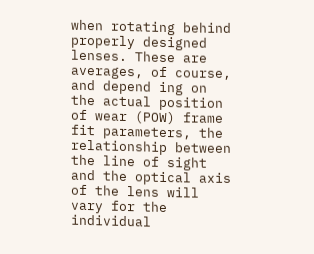when rotating behind properly designed lenses. These are averages, of course, and depend ing on the actual position of wear (POW) frame fit parameters, the relationship between the line of sight and the optical axis of the lens will vary for the individual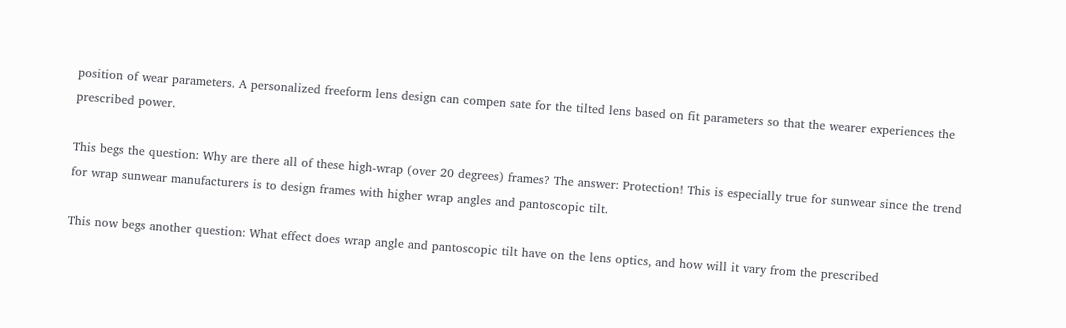position of wear parameters. A personalized freeform lens design can compen sate for the tilted lens based on fit parameters so that the wearer experiences the prescribed power.

This begs the question: Why are there all of these high-wrap (over 20 degrees) frames? The answer: Protection! This is especially true for sunwear since the trend for wrap sunwear manufacturers is to design frames with higher wrap angles and pantoscopic tilt.

This now begs another question: What effect does wrap angle and pantoscopic tilt have on the lens optics, and how will it vary from the prescribed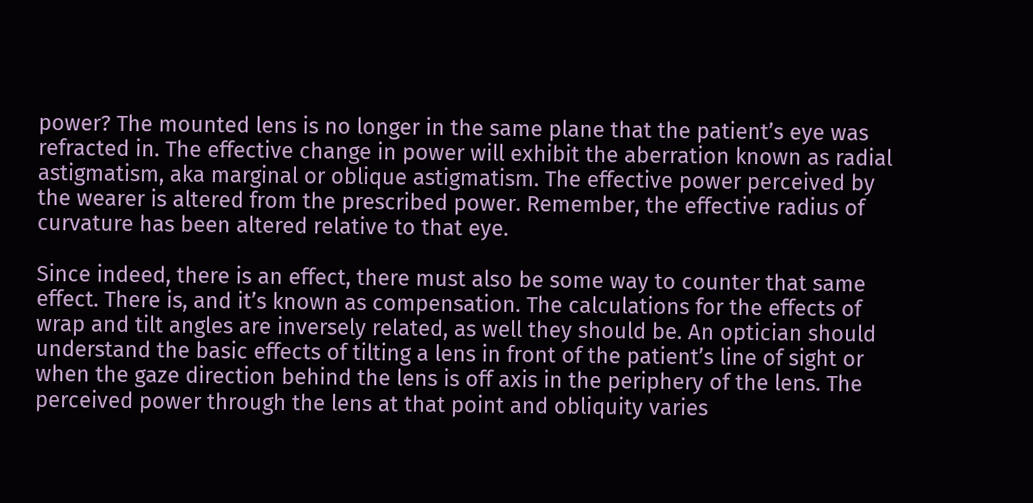power? The mounted lens is no longer in the same plane that the patient’s eye was refracted in. The effective change in power will exhibit the aberration known as radial astigmatism, aka marginal or oblique astigmatism. The effective power perceived by the wearer is altered from the prescribed power. Remember, the effective radius of curvature has been altered relative to that eye.

Since indeed, there is an effect, there must also be some way to counter that same effect. There is, and it’s known as compensation. The calculations for the effects of wrap and tilt angles are inversely related, as well they should be. An optician should understand the basic effects of tilting a lens in front of the patient’s line of sight or when the gaze direction behind the lens is off axis in the periphery of the lens. The perceived power through the lens at that point and obliquity varies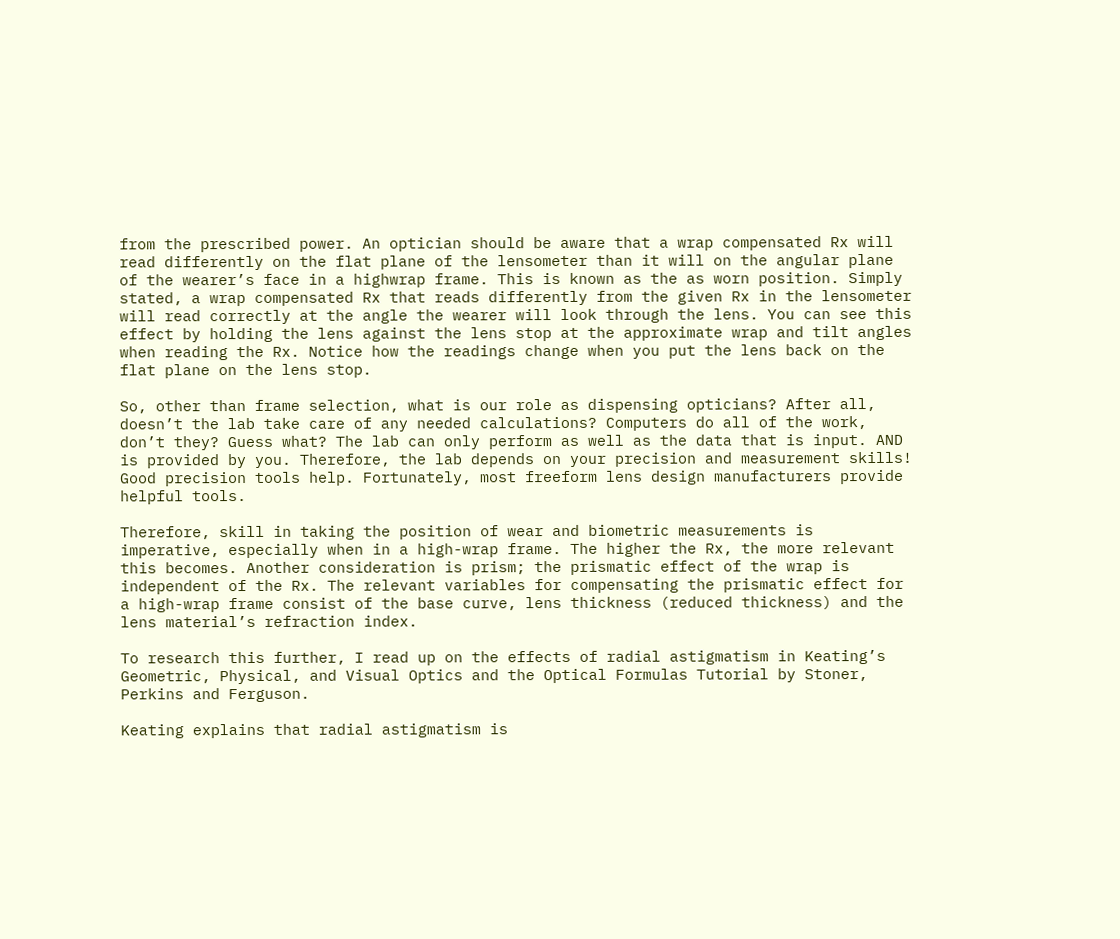from the prescribed power. An optician should be aware that a wrap compensated Rx will read differently on the flat plane of the lensometer than it will on the angular plane of the wearer’s face in a highwrap frame. This is known as the as worn position. Simply stated, a wrap compensated Rx that reads differently from the given Rx in the lensometer will read correctly at the angle the wearer will look through the lens. You can see this effect by holding the lens against the lens stop at the approximate wrap and tilt angles when reading the Rx. Notice how the readings change when you put the lens back on the flat plane on the lens stop.

So, other than frame selection, what is our role as dispensing opticians? After all, doesn’t the lab take care of any needed calculations? Computers do all of the work, don’t they? Guess what? The lab can only perform as well as the data that is input. AND is provided by you. Therefore, the lab depends on your precision and measurement skills! Good precision tools help. Fortunately, most freeform lens design manufacturers provide helpful tools.

Therefore, skill in taking the position of wear and biometric measurements is imperative, especially when in a high-wrap frame. The higher the Rx, the more relevant this becomes. Another consideration is prism; the prismatic effect of the wrap is independent of the Rx. The relevant variables for compensating the prismatic effect for a high-wrap frame consist of the base curve, lens thickness (reduced thickness) and the lens material’s refraction index.

To research this further, I read up on the effects of radial astigmatism in Keating’s Geometric, Physical, and Visual Optics and the Optical Formulas Tutorial by Stoner, Perkins and Ferguson.

Keating explains that radial astigmatism is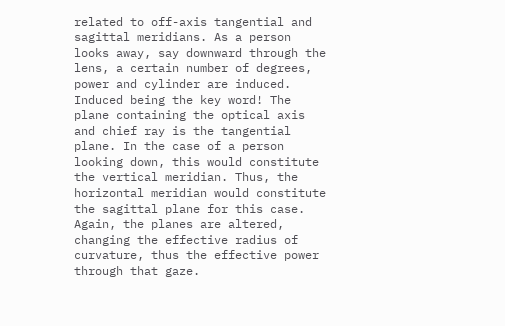related to off-axis tangential and sagittal meridians. As a person looks away, say downward through the lens, a certain number of degrees, power and cylinder are induced. Induced being the key word! The plane containing the optical axis and chief ray is the tangential plane. In the case of a person looking down, this would constitute the vertical meridian. Thus, the horizontal meridian would constitute the sagittal plane for this case. Again, the planes are altered, changing the effective radius of curvature, thus the effective power through that gaze.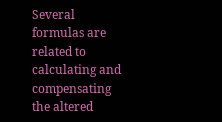Several formulas are related to calculating and compensating the altered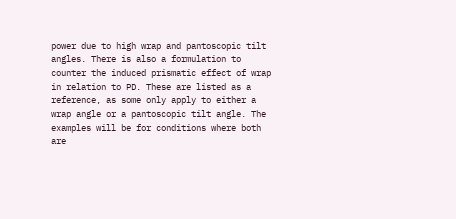power due to high wrap and pantoscopic tilt angles. There is also a formulation to counter the induced prismatic effect of wrap in relation to PD. These are listed as a reference, as some only apply to either a wrap angle or a pantoscopic tilt angle. The examples will be for conditions where both are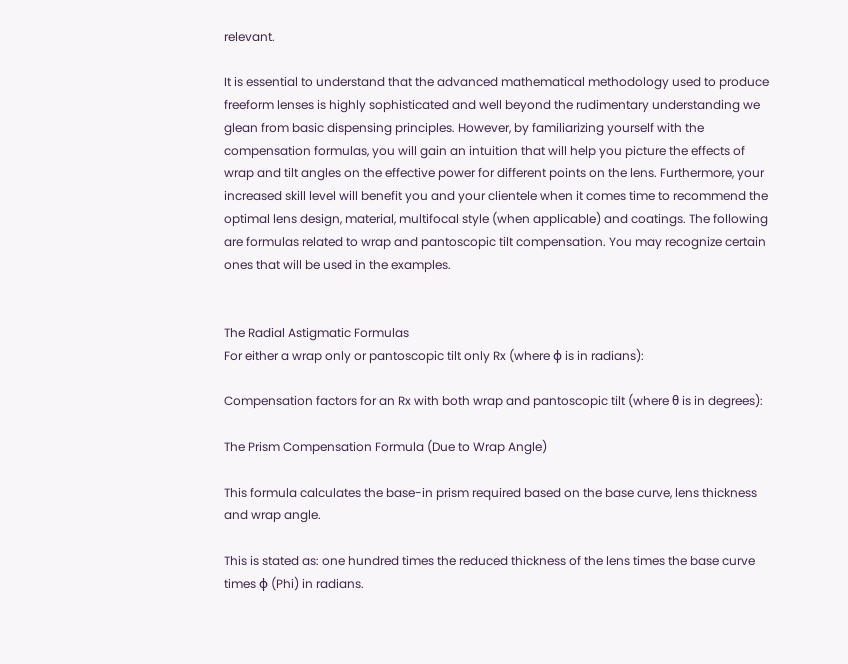relevant.

It is essential to understand that the advanced mathematical methodology used to produce freeform lenses is highly sophisticated and well beyond the rudimentary understanding we glean from basic dispensing principles. However, by familiarizing yourself with the compensation formulas, you will gain an intuition that will help you picture the effects of wrap and tilt angles on the effective power for different points on the lens. Furthermore, your increased skill level will benefit you and your clientele when it comes time to recommend the optimal lens design, material, multifocal style (when applicable) and coatings. The following are formulas related to wrap and pantoscopic tilt compensation. You may recognize certain ones that will be used in the examples.


The Radial Astigmatic Formulas
For either a wrap only or pantoscopic tilt only Rx (where φ is in radians):

Compensation factors for an Rx with both wrap and pantoscopic tilt (where θ is in degrees):

The Prism Compensation Formula (Due to Wrap Angle)

This formula calculates the base-in prism required based on the base curve, lens thickness and wrap angle.

This is stated as: one hundred times the reduced thickness of the lens times the base curve times φ (Phi) in radians.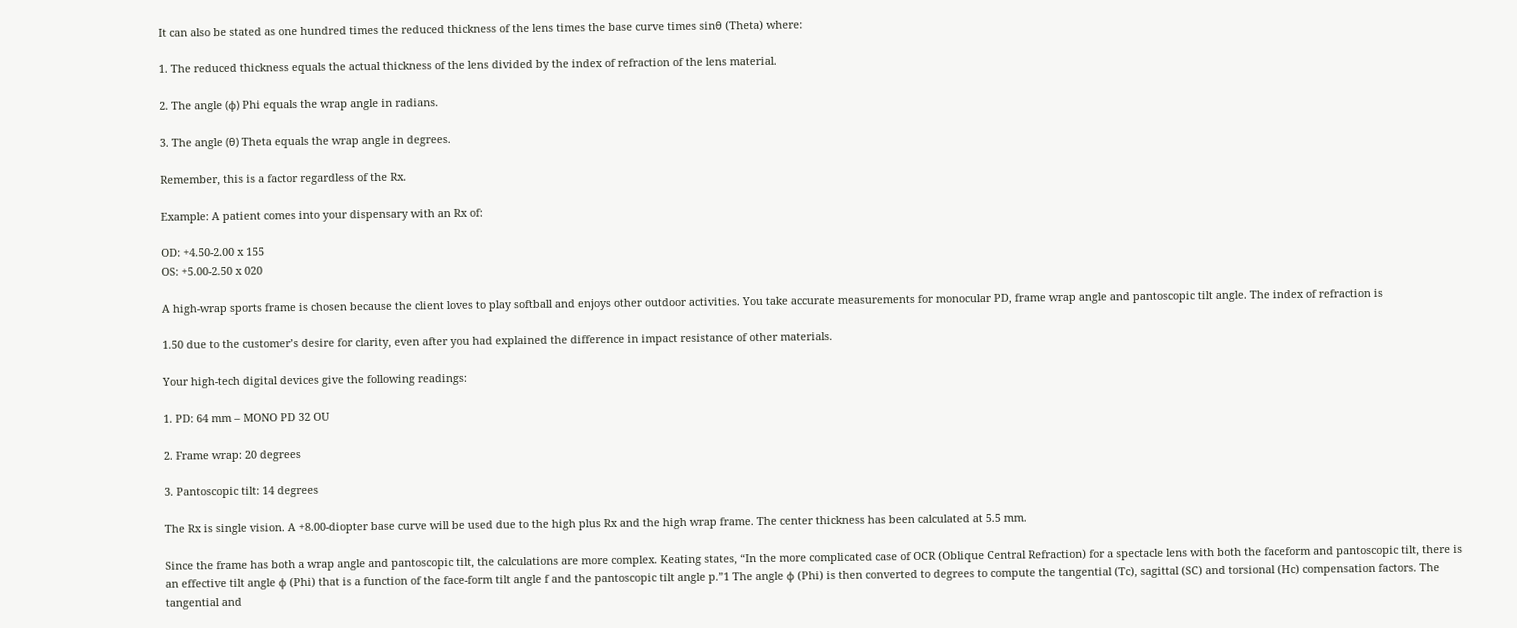It can also be stated as one hundred times the reduced thickness of the lens times the base curve times sinθ (Theta) where:

1. The reduced thickness equals the actual thickness of the lens divided by the index of refraction of the lens material.

2. The angle (φ) Phi equals the wrap angle in radians.

3. The angle (θ) Theta equals the wrap angle in degrees.

Remember, this is a factor regardless of the Rx.

Example: A patient comes into your dispensary with an Rx of:

OD: +4.50-2.00 x 155
OS: +5.00-2.50 x 020

A high-wrap sports frame is chosen because the client loves to play softball and enjoys other outdoor activities. You take accurate measurements for monocular PD, frame wrap angle and pantoscopic tilt angle. The index of refraction is

1.50 due to the customer’s desire for clarity, even after you had explained the difference in impact resistance of other materials.

Your high-tech digital devices give the following readings:

1. PD: 64 mm – MONO PD 32 OU

2. Frame wrap: 20 degrees

3. Pantoscopic tilt: 14 degrees

The Rx is single vision. A +8.00-diopter base curve will be used due to the high plus Rx and the high wrap frame. The center thickness has been calculated at 5.5 mm.

Since the frame has both a wrap angle and pantoscopic tilt, the calculations are more complex. Keating states, “In the more complicated case of OCR (Oblique Central Refraction) for a spectacle lens with both the faceform and pantoscopic tilt, there is an effective tilt angle φ (Phi) that is a function of the face-form tilt angle f and the pantoscopic tilt angle p.”1 The angle φ (Phi) is then converted to degrees to compute the tangential (Tc), sagittal (SC) and torsional (Hc) compensation factors. The tangential and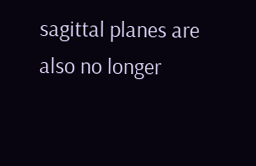sagittal planes are also no longer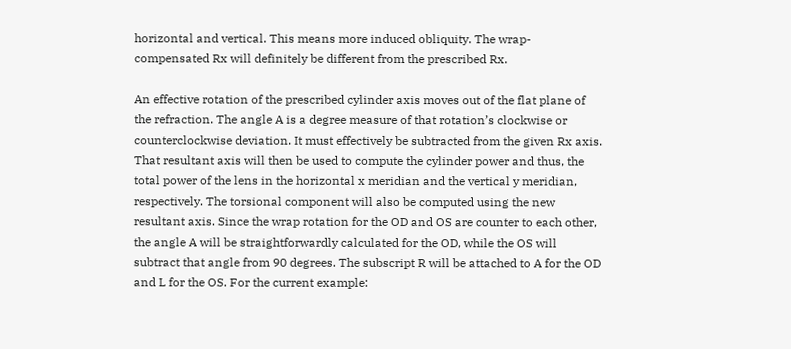horizontal and vertical. This means more induced obliquity. The wrap-compensated Rx will definitely be different from the prescribed Rx.

An effective rotation of the prescribed cylinder axis moves out of the flat plane of the refraction. The angle A is a degree measure of that rotation’s clockwise or counterclockwise deviation. It must effectively be subtracted from the given Rx axis. That resultant axis will then be used to compute the cylinder power and thus, the total power of the lens in the horizontal x meridian and the vertical y meridian, respectively. The torsional component will also be computed using the new resultant axis. Since the wrap rotation for the OD and OS are counter to each other, the angle A will be straightforwardly calculated for the OD, while the OS will subtract that angle from 90 degrees. The subscript R will be attached to A for the OD and L for the OS. For the current example: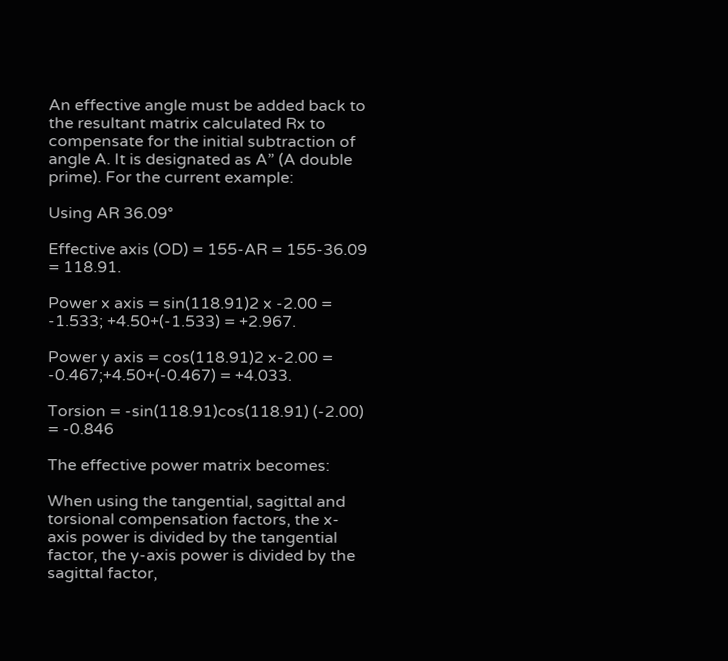An effective angle must be added back to the resultant matrix calculated Rx to compensate for the initial subtraction of angle A. It is designated as A” (A double prime). For the current example:

Using AR 36.09°

Effective axis (OD) = 155-AR = 155-36.09 = 118.91.

Power x axis = sin(118.91)2 x -2.00 = -1.533; +4.50+(-1.533) = +2.967.

Power y axis = cos(118.91)2 x-2.00 = -0.467;+4.50+(-0.467) = +4.033.

Torsion = -sin(118.91)cos(118.91) (-2.00) = -0.846

The effective power matrix becomes:

When using the tangential, sagittal and torsional compensation factors, the x-axis power is divided by the tangential factor, the y-axis power is divided by the sagittal factor,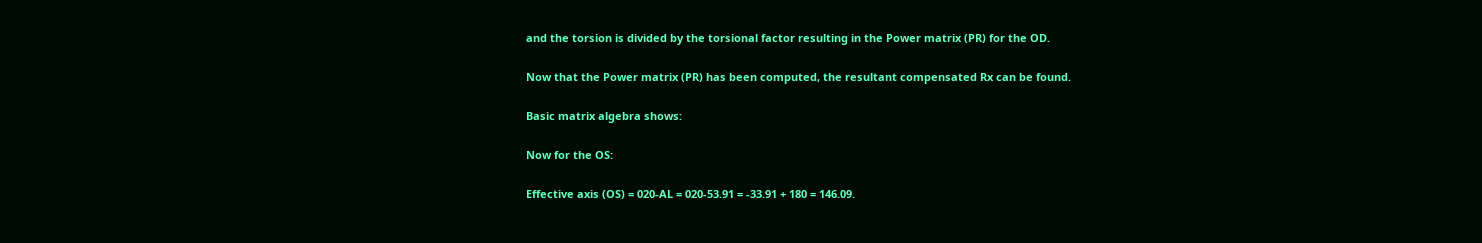and the torsion is divided by the torsional factor resulting in the Power matrix (PR) for the OD.

Now that the Power matrix (PR) has been computed, the resultant compensated Rx can be found.

Basic matrix algebra shows:

Now for the OS:

Effective axis (OS) = 020-AL = 020-53.91 = -33.91 + 180 = 146.09.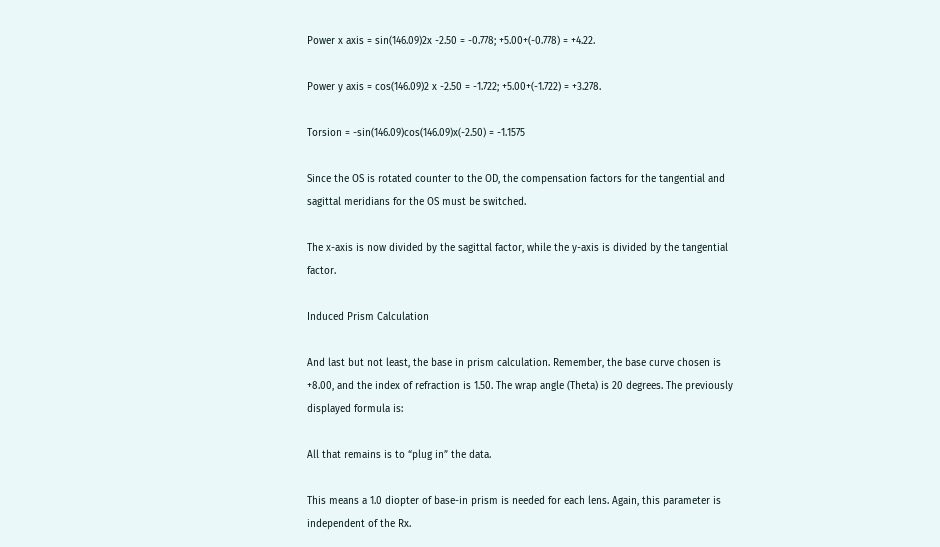Power x axis = sin(146.09)2x -2.50 = -0.778; +5.00+(-0.778) = +4.22.

Power y axis = cos(146.09)2 x -2.50 = -1.722; +5.00+(-1.722) = +3.278.

Torsion = -sin(146.09)cos(146.09)x(-2.50) = -1.1575

Since the OS is rotated counter to the OD, the compensation factors for the tangential and sagittal meridians for the OS must be switched.

The x-axis is now divided by the sagittal factor, while the y-axis is divided by the tangential factor.

Induced Prism Calculation

And last but not least, the base in prism calculation. Remember, the base curve chosen is +8.00, and the index of refraction is 1.50. The wrap angle (Theta) is 20 degrees. The previously displayed formula is:

All that remains is to “plug in” the data.

This means a 1.0 diopter of base-in prism is needed for each lens. Again, this parameter is independent of the Rx.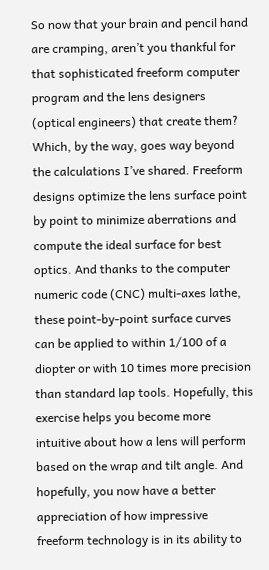So now that your brain and pencil hand are cramping, aren’t you thankful for that sophisticated freeform computer program and the lens designers (optical engineers) that create them? Which, by the way, goes way beyond the calculations I’ve shared. Freeform designs optimize the lens surface point by point to minimize aberrations and compute the ideal surface for best optics. And thanks to the computer numeric code (CNC) multi-axes lathe, these point-by-point surface curves can be applied to within 1/100 of a diopter or with 10 times more precision than standard lap tools. Hopefully, this exercise helps you become more intuitive about how a lens will perform based on the wrap and tilt angle. And hopefully, you now have a better appreciation of how impressive freeform technology is in its ability to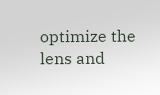optimize the lens and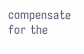compensate for the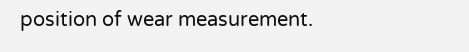position of wear measurement.